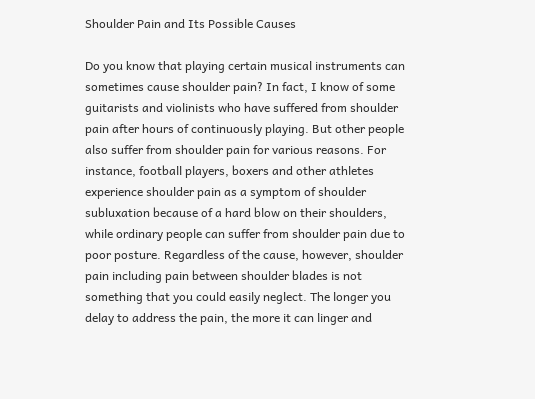Shoulder Pain and Its Possible Causes

Do you know that playing certain musical instruments can sometimes cause shoulder pain? In fact, I know of some guitarists and violinists who have suffered from shoulder pain after hours of continuously playing. But other people also suffer from shoulder pain for various reasons. For instance, football players, boxers and other athletes experience shoulder pain as a symptom of shoulder subluxation because of a hard blow on their shoulders, while ordinary people can suffer from shoulder pain due to poor posture. Regardless of the cause, however, shoulder pain including pain between shoulder blades is not something that you could easily neglect. The longer you delay to address the pain, the more it can linger and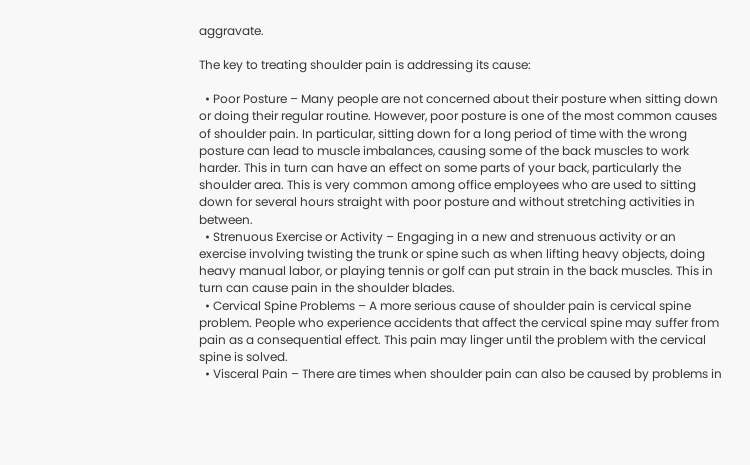aggravate.

The key to treating shoulder pain is addressing its cause:

  • Poor Posture – Many people are not concerned about their posture when sitting down or doing their regular routine. However, poor posture is one of the most common causes of shoulder pain. In particular, sitting down for a long period of time with the wrong posture can lead to muscle imbalances, causing some of the back muscles to work harder. This in turn can have an effect on some parts of your back, particularly the shoulder area. This is very common among office employees who are used to sitting down for several hours straight with poor posture and without stretching activities in between.
  • Strenuous Exercise or Activity – Engaging in a new and strenuous activity or an exercise involving twisting the trunk or spine such as when lifting heavy objects, doing heavy manual labor, or playing tennis or golf can put strain in the back muscles. This in turn can cause pain in the shoulder blades.
  • Cervical Spine Problems – A more serious cause of shoulder pain is cervical spine problem. People who experience accidents that affect the cervical spine may suffer from pain as a consequential effect. This pain may linger until the problem with the cervical spine is solved.
  • Visceral Pain – There are times when shoulder pain can also be caused by problems in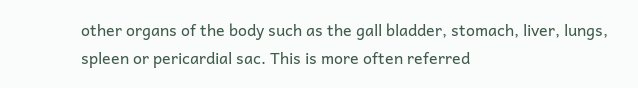other organs of the body such as the gall bladder, stomach, liver, lungs, spleen or pericardial sac. This is more often referred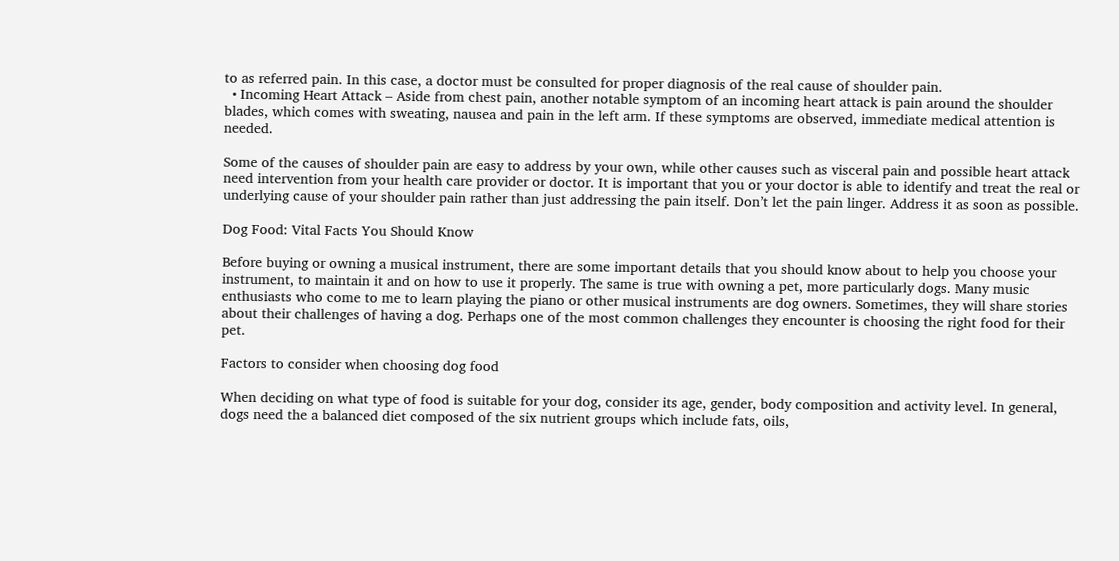to as referred pain. In this case, a doctor must be consulted for proper diagnosis of the real cause of shoulder pain.
  • Incoming Heart Attack – Aside from chest pain, another notable symptom of an incoming heart attack is pain around the shoulder blades, which comes with sweating, nausea and pain in the left arm. If these symptoms are observed, immediate medical attention is needed.

Some of the causes of shoulder pain are easy to address by your own, while other causes such as visceral pain and possible heart attack need intervention from your health care provider or doctor. It is important that you or your doctor is able to identify and treat the real or underlying cause of your shoulder pain rather than just addressing the pain itself. Don’t let the pain linger. Address it as soon as possible.

Dog Food: Vital Facts You Should Know

Before buying or owning a musical instrument, there are some important details that you should know about to help you choose your instrument, to maintain it and on how to use it properly. The same is true with owning a pet, more particularly dogs. Many music enthusiasts who come to me to learn playing the piano or other musical instruments are dog owners. Sometimes, they will share stories about their challenges of having a dog. Perhaps one of the most common challenges they encounter is choosing the right food for their pet.

Factors to consider when choosing dog food

When deciding on what type of food is suitable for your dog, consider its age, gender, body composition and activity level. In general, dogs need the a balanced diet composed of the six nutrient groups which include fats, oils,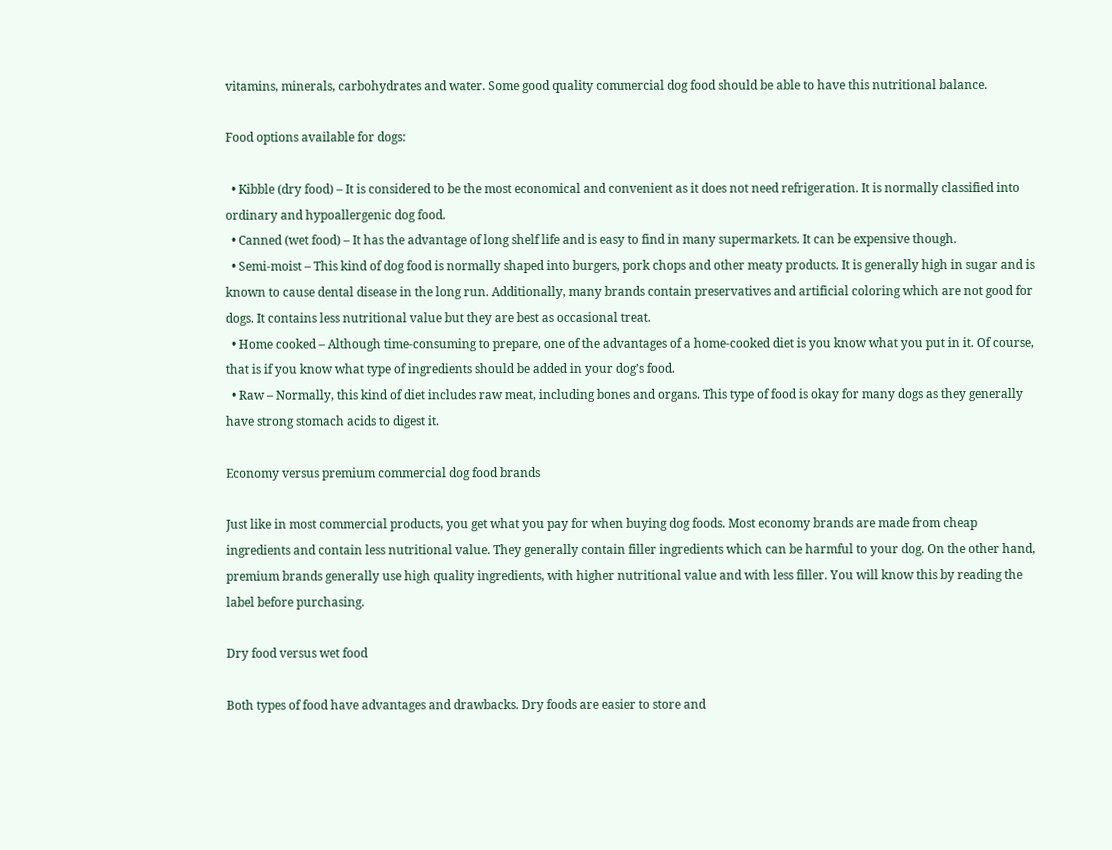vitamins, minerals, carbohydrates and water. Some good quality commercial dog food should be able to have this nutritional balance.

Food options available for dogs:

  • Kibble (dry food) – It is considered to be the most economical and convenient as it does not need refrigeration. It is normally classified into ordinary and hypoallergenic dog food.
  • Canned (wet food) – It has the advantage of long shelf life and is easy to find in many supermarkets. It can be expensive though.
  • Semi-moist – This kind of dog food is normally shaped into burgers, pork chops and other meaty products. It is generally high in sugar and is known to cause dental disease in the long run. Additionally, many brands contain preservatives and artificial coloring which are not good for dogs. It contains less nutritional value but they are best as occasional treat.
  • Home cooked – Although time-consuming to prepare, one of the advantages of a home-cooked diet is you know what you put in it. Of course, that is if you know what type of ingredients should be added in your dog’s food.
  • Raw – Normally, this kind of diet includes raw meat, including bones and organs. This type of food is okay for many dogs as they generally have strong stomach acids to digest it.

Economy versus premium commercial dog food brands

Just like in most commercial products, you get what you pay for when buying dog foods. Most economy brands are made from cheap ingredients and contain less nutritional value. They generally contain filler ingredients which can be harmful to your dog. On the other hand, premium brands generally use high quality ingredients, with higher nutritional value and with less filler. You will know this by reading the label before purchasing.

Dry food versus wet food

Both types of food have advantages and drawbacks. Dry foods are easier to store and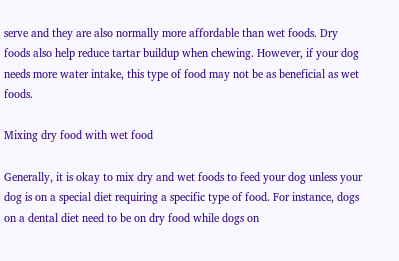serve and they are also normally more affordable than wet foods. Dry foods also help reduce tartar buildup when chewing. However, if your dog needs more water intake, this type of food may not be as beneficial as wet foods.

Mixing dry food with wet food

Generally, it is okay to mix dry and wet foods to feed your dog unless your dog is on a special diet requiring a specific type of food. For instance, dogs on a dental diet need to be on dry food while dogs on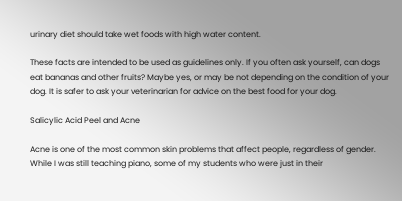urinary diet should take wet foods with high water content.

These facts are intended to be used as guidelines only. If you often ask yourself, can dogs eat bananas and other fruits? Maybe yes, or may be not depending on the condition of your dog. It is safer to ask your veterinarian for advice on the best food for your dog.

Salicylic Acid Peel and Acne

Acne is one of the most common skin problems that affect people, regardless of gender. While I was still teaching piano, some of my students who were just in their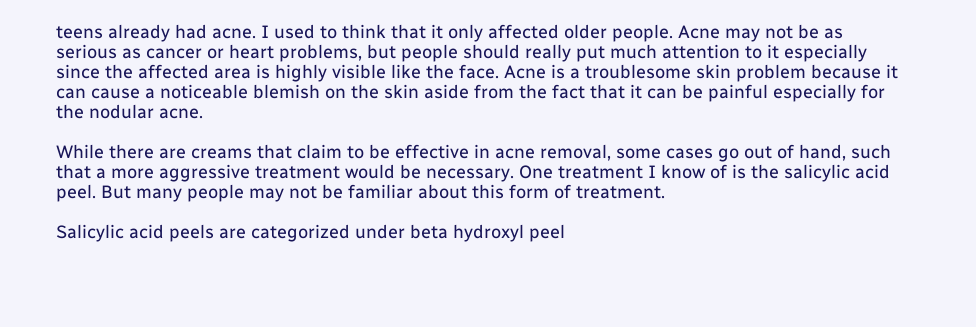teens already had acne. I used to think that it only affected older people. Acne may not be as serious as cancer or heart problems, but people should really put much attention to it especially since the affected area is highly visible like the face. Acne is a troublesome skin problem because it can cause a noticeable blemish on the skin aside from the fact that it can be painful especially for the nodular acne.

While there are creams that claim to be effective in acne removal, some cases go out of hand, such that a more aggressive treatment would be necessary. One treatment I know of is the salicylic acid peel. But many people may not be familiar about this form of treatment.

Salicylic acid peels are categorized under beta hydroxyl peel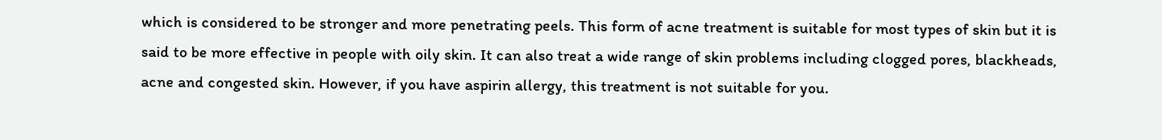which is considered to be stronger and more penetrating peels. This form of acne treatment is suitable for most types of skin but it is said to be more effective in people with oily skin. It can also treat a wide range of skin problems including clogged pores, blackheads, acne and congested skin. However, if you have aspirin allergy, this treatment is not suitable for you.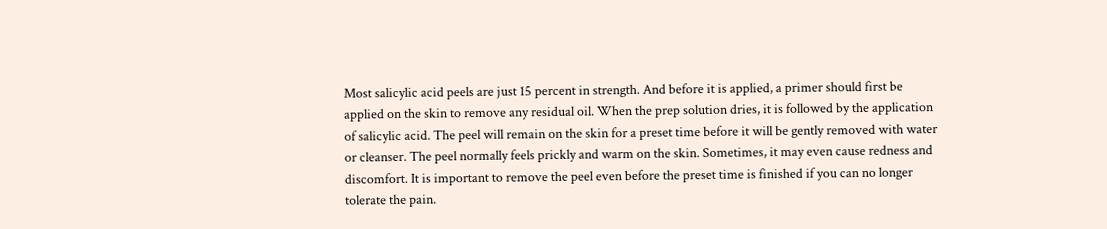Most salicylic acid peels are just 15 percent in strength. And before it is applied, a primer should first be applied on the skin to remove any residual oil. When the prep solution dries, it is followed by the application of salicylic acid. The peel will remain on the skin for a preset time before it will be gently removed with water or cleanser. The peel normally feels prickly and warm on the skin. Sometimes, it may even cause redness and discomfort. It is important to remove the peel even before the preset time is finished if you can no longer tolerate the pain.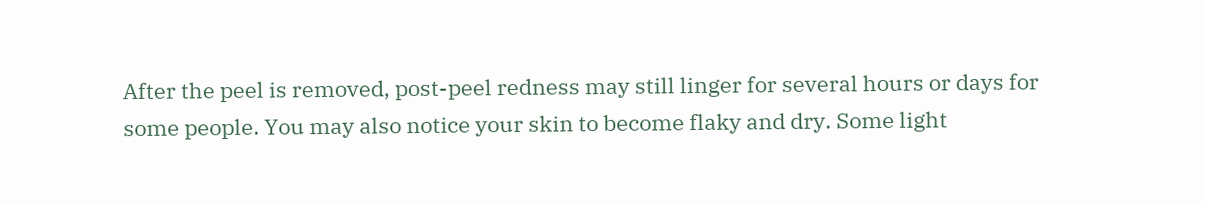After the peel is removed, post-peel redness may still linger for several hours or days for some people. You may also notice your skin to become flaky and dry. Some light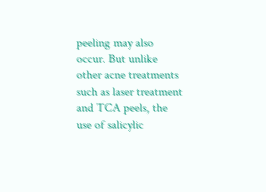peeling may also occur. But unlike other acne treatments such as laser treatment and TCA peels, the use of salicylic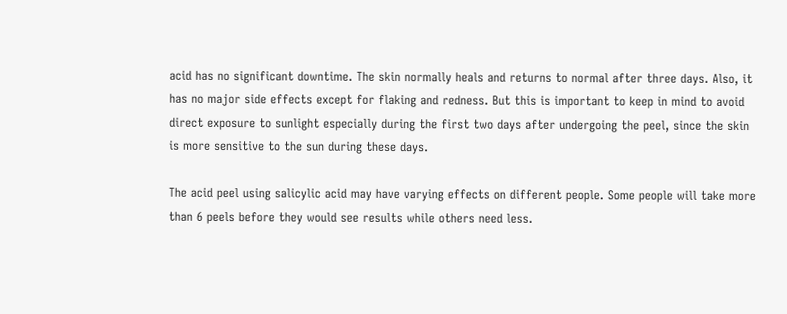acid has no significant downtime. The skin normally heals and returns to normal after three days. Also, it has no major side effects except for flaking and redness. But this is important to keep in mind to avoid direct exposure to sunlight especially during the first two days after undergoing the peel, since the skin is more sensitive to the sun during these days.

The acid peel using salicylic acid may have varying effects on different people. Some people will take more than 6 peels before they would see results while others need less.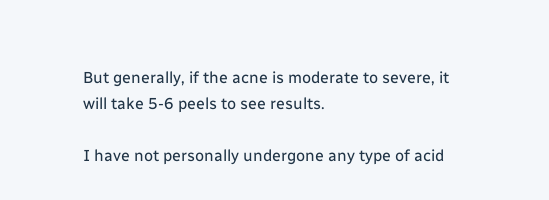But generally, if the acne is moderate to severe, it will take 5-6 peels to see results.

I have not personally undergone any type of acid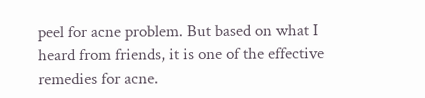peel for acne problem. But based on what I heard from friends, it is one of the effective remedies for acne.